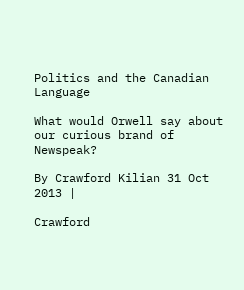Politics and the Canadian Language

What would Orwell say about our curious brand of Newspeak?

By Crawford Kilian 31 Oct 2013 |

Crawford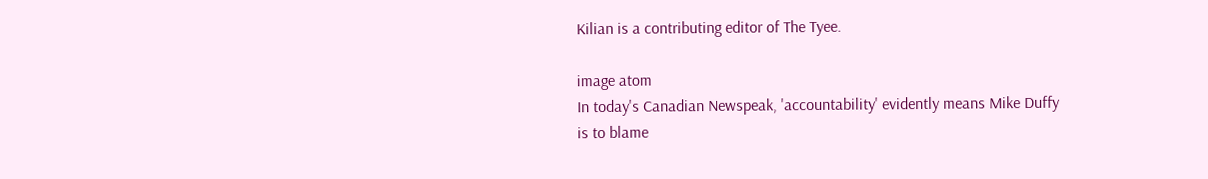Kilian is a contributing editor of The Tyee.

image atom
In today's Canadian Newspeak, 'accountability' evidently means Mike Duffy is to blame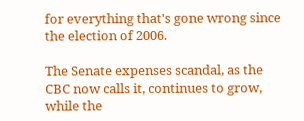for everything that's gone wrong since the election of 2006.

The Senate expenses scandal, as the CBC now calls it, continues to grow, while the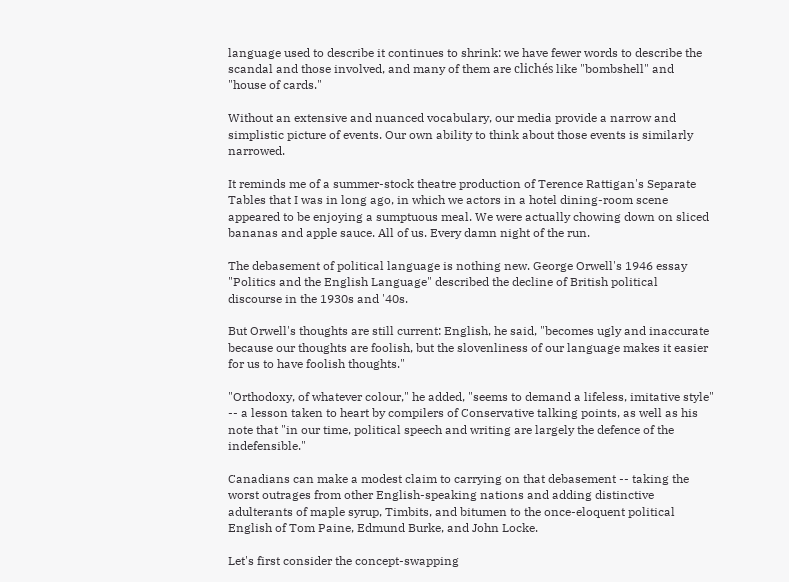language used to describe it continues to shrink: we have fewer words to describe the scandal and those involved, and many of them are clichés like "bombshell" and "house of cards."

Without an extensive and nuanced vocabulary, our media provide a narrow and simplistic picture of events. Our own ability to think about those events is similarly narrowed.

It reminds me of a summer-stock theatre production of Terence Rattigan's Separate Tables that I was in long ago, in which we actors in a hotel dining-room scene appeared to be enjoying a sumptuous meal. We were actually chowing down on sliced bananas and apple sauce. All of us. Every damn night of the run.

The debasement of political language is nothing new. George Orwell's 1946 essay "Politics and the English Language" described the decline of British political discourse in the 1930s and '40s.

But Orwell's thoughts are still current: English, he said, "becomes ugly and inaccurate because our thoughts are foolish, but the slovenliness of our language makes it easier for us to have foolish thoughts."

"Orthodoxy, of whatever colour," he added, "seems to demand a lifeless, imitative style" -- a lesson taken to heart by compilers of Conservative talking points, as well as his note that "in our time, political speech and writing are largely the defence of the indefensible."

Canadians can make a modest claim to carrying on that debasement -- taking the worst outrages from other English-speaking nations and adding distinctive adulterants of maple syrup, Timbits, and bitumen to the once-eloquent political English of Tom Paine, Edmund Burke, and John Locke.

Let's first consider the concept-swapping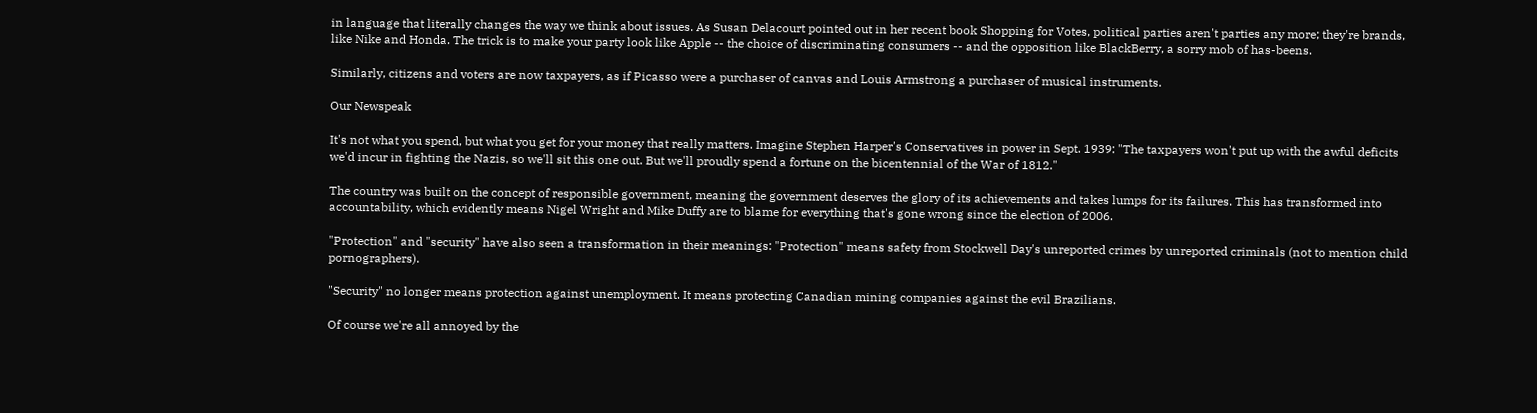in language that literally changes the way we think about issues. As Susan Delacourt pointed out in her recent book Shopping for Votes, political parties aren't parties any more; they're brands, like Nike and Honda. The trick is to make your party look like Apple -- the choice of discriminating consumers -- and the opposition like BlackBerry, a sorry mob of has-beens.

Similarly, citizens and voters are now taxpayers, as if Picasso were a purchaser of canvas and Louis Armstrong a purchaser of musical instruments.

Our Newspeak

It's not what you spend, but what you get for your money that really matters. Imagine Stephen Harper's Conservatives in power in Sept. 1939: "The taxpayers won't put up with the awful deficits we'd incur in fighting the Nazis, so we'll sit this one out. But we'll proudly spend a fortune on the bicentennial of the War of 1812."

The country was built on the concept of responsible government, meaning the government deserves the glory of its achievements and takes lumps for its failures. This has transformed into accountability, which evidently means Nigel Wright and Mike Duffy are to blame for everything that's gone wrong since the election of 2006.

"Protection" and "security" have also seen a transformation in their meanings: "Protection" means safety from Stockwell Day's unreported crimes by unreported criminals (not to mention child pornographers).

"Security" no longer means protection against unemployment. It means protecting Canadian mining companies against the evil Brazilians.

Of course we're all annoyed by the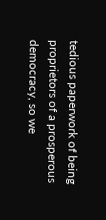tedious paperwork of being proprietors of a prosperous democracy, so we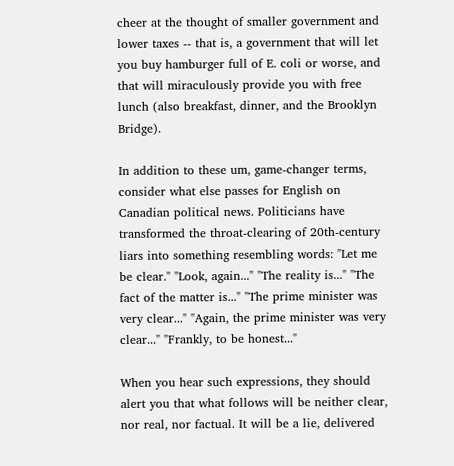cheer at the thought of smaller government and lower taxes -- that is, a government that will let you buy hamburger full of E. coli or worse, and that will miraculously provide you with free lunch (also breakfast, dinner, and the Brooklyn Bridge).

In addition to these um, game-changer terms, consider what else passes for English on Canadian political news. Politicians have transformed the throat-clearing of 20th-century liars into something resembling words: "Let me be clear." "Look, again..." "The reality is..." "The fact of the matter is..." "The prime minister was very clear..." "Again, the prime minister was very clear..." "Frankly, to be honest..."

When you hear such expressions, they should alert you that what follows will be neither clear, nor real, nor factual. It will be a lie, delivered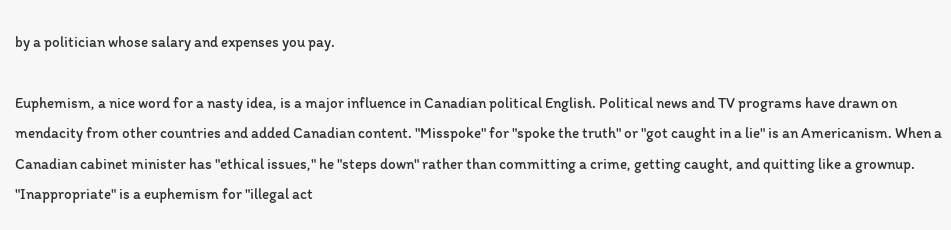by a politician whose salary and expenses you pay.

Euphemism, a nice word for a nasty idea, is a major influence in Canadian political English. Political news and TV programs have drawn on mendacity from other countries and added Canadian content. "Misspoke" for "spoke the truth" or "got caught in a lie" is an Americanism. When a Canadian cabinet minister has "ethical issues," he "steps down" rather than committing a crime, getting caught, and quitting like a grownup. "Inappropriate" is a euphemism for "illegal act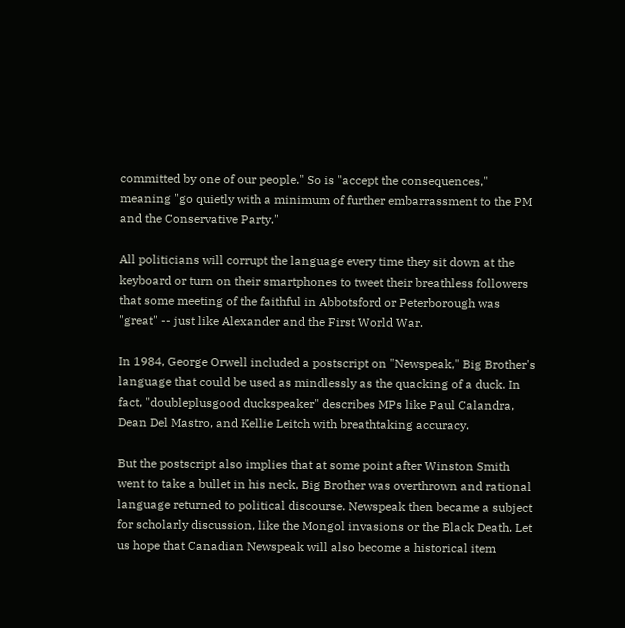committed by one of our people." So is "accept the consequences," meaning "go quietly with a minimum of further embarrassment to the PM and the Conservative Party."

All politicians will corrupt the language every time they sit down at the keyboard or turn on their smartphones to tweet their breathless followers that some meeting of the faithful in Abbotsford or Peterborough was "great" -- just like Alexander and the First World War.

In 1984, George Orwell included a postscript on "Newspeak," Big Brother's language that could be used as mindlessly as the quacking of a duck. In fact, "doubleplusgood duckspeaker" describes MPs like Paul Calandra, Dean Del Mastro, and Kellie Leitch with breathtaking accuracy.

But the postscript also implies that at some point after Winston Smith went to take a bullet in his neck, Big Brother was overthrown and rational language returned to political discourse. Newspeak then became a subject for scholarly discussion, like the Mongol invasions or the Black Death. Let us hope that Canadian Newspeak will also become a historical item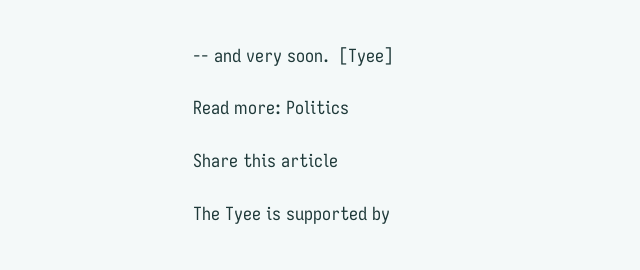-- and very soon.  [Tyee]

Read more: Politics

Share this article

The Tyee is supported by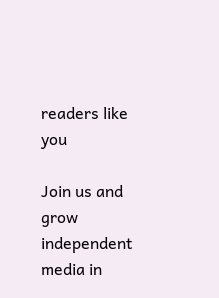readers like you

Join us and grow independent media in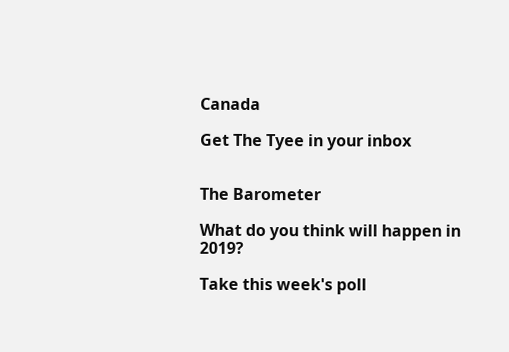Canada

Get The Tyee in your inbox


The Barometer

What do you think will happen in 2019?

Take this week's poll